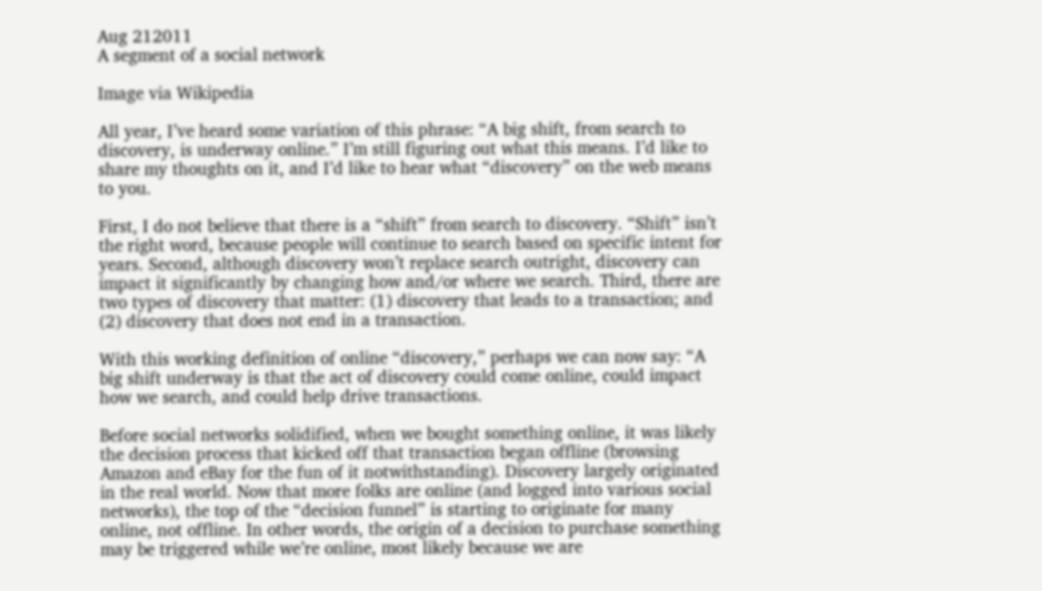Aug 212011
A segment of a social network

Image via Wikipedia

All year, I’ve heard some variation of this phrase: “A big shift, from search to discovery, is underway online.” I’m still figuring out what this means. I’d like to share my thoughts on it, and I’d like to hear what “discovery” on the web means to you.

First, I do not believe that there is a “shift” from search to discovery. “Shift” isn’t the right word, because people will continue to search based on specific intent for years. Second, although discovery won’t replace search outright, discovery can impact it significantly by changing how and/or where we search. Third, there are two types of discovery that matter: (1) discovery that leads to a transaction; and (2) discovery that does not end in a transaction.

With this working definition of online “discovery,” perhaps we can now say: “A big shift underway is that the act of discovery could come online, could impact how we search, and could help drive transactions.

Before social networks solidified, when we bought something online, it was likely the decision process that kicked off that transaction began offline (browsing Amazon and eBay for the fun of it notwithstanding). Discovery largely originated in the real world. Now that more folks are online (and logged into various social networks), the top of the “decision funnel” is starting to originate for many online, not offline. In other words, the origin of a decision to purchase something may be triggered while we’re online, most likely because we are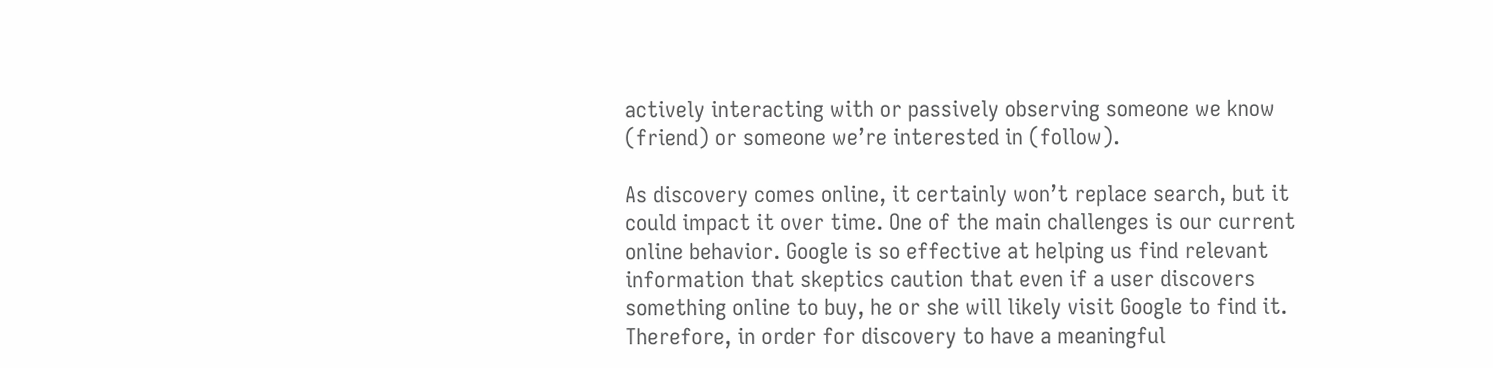actively interacting with or passively observing someone we know (friend) or someone we’re interested in (follow).

As discovery comes online, it certainly won’t replace search, but it could impact it over time. One of the main challenges is our current online behavior. Google is so effective at helping us find relevant information that skeptics caution that even if a user discovers something online to buy, he or she will likely visit Google to find it. Therefore, in order for discovery to have a meaningful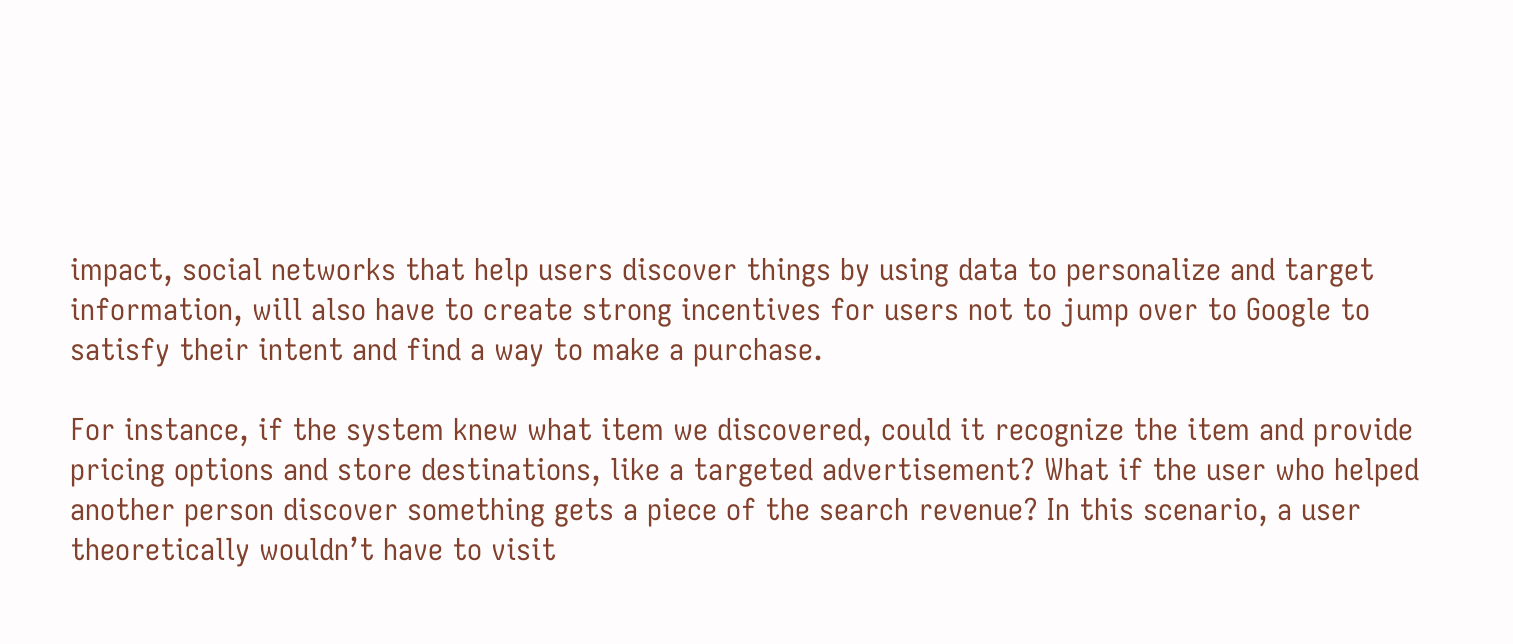impact, social networks that help users discover things by using data to personalize and target information, will also have to create strong incentives for users not to jump over to Google to satisfy their intent and find a way to make a purchase.

For instance, if the system knew what item we discovered, could it recognize the item and provide pricing options and store destinations, like a targeted advertisement? What if the user who helped another person discover something gets a piece of the search revenue? In this scenario, a user theoretically wouldn’t have to visit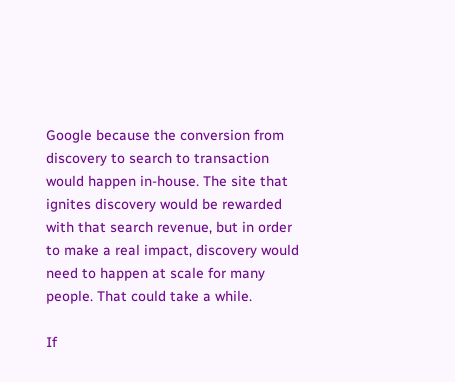Google because the conversion from discovery to search to transaction would happen in-house. The site that ignites discovery would be rewarded with that search revenue, but in order to make a real impact, discovery would need to happen at scale for many people. That could take a while.

If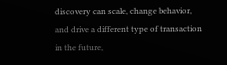discovery can scale, change behavior, and drive a different type of transaction in the future,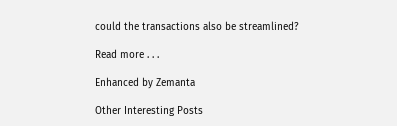could the transactions also be streamlined?

Read more . . .

Enhanced by Zemanta

Other Interesting Posts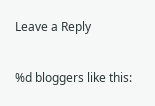Leave a Reply

%d bloggers like this: